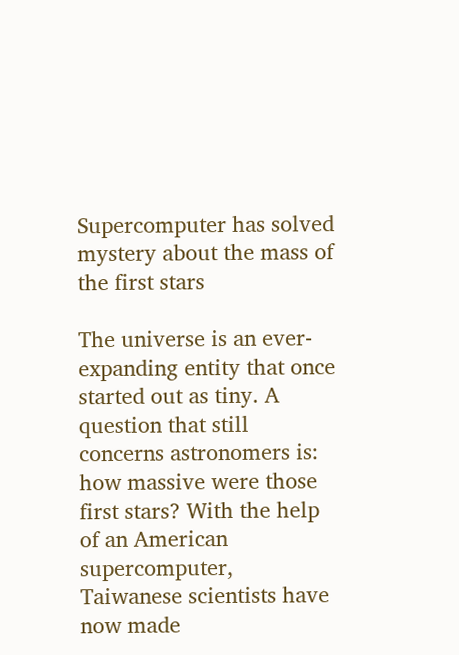Supercomputer has solved mystery about the mass of the first stars

The universe is an ever-expanding entity that once started out as tiny. A question that still concerns astronomers is: how massive were those first stars? With the help of an American supercomputer, Taiwanese scientists have now made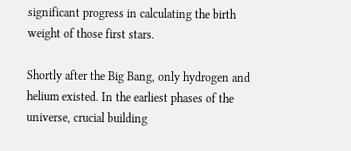significant progress in calculating the birth weight of those first stars.

Shortly after the Big Bang, only hydrogen and helium existed. In the earliest phases of the universe, crucial building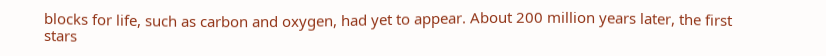blocks for life, such as carbon and oxygen, had yet to appear. About 200 million years later, the first stars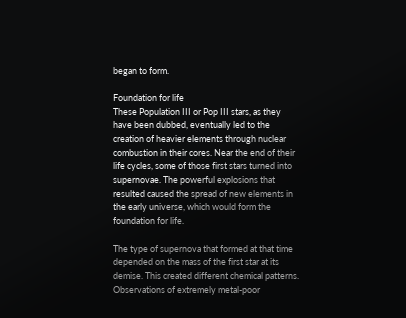began to form.

Foundation for life
These Population III or Pop III stars, as they have been dubbed, eventually led to the creation of heavier elements through nuclear combustion in their cores. Near the end of their life cycles, some of those first stars turned into supernovae. The powerful explosions that resulted caused the spread of new elements in the early universe, which would form the foundation for life.

The type of supernova that formed at that time depended on the mass of the first star at its demise. This created different chemical patterns. Observations of extremely metal-poor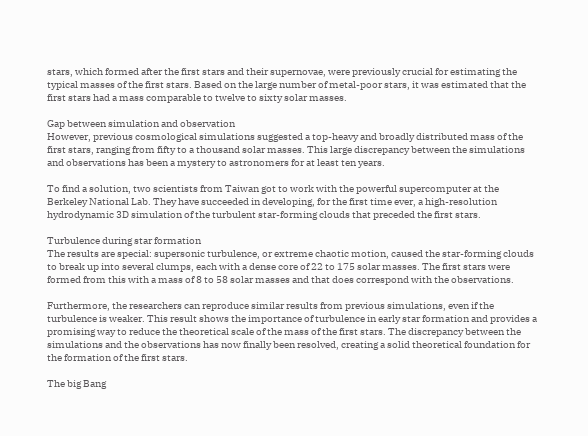stars, which formed after the first stars and their supernovae, were previously crucial for estimating the typical masses of the first stars. Based on the large number of metal-poor stars, it was estimated that the first stars had a mass comparable to twelve to sixty solar masses.

Gap between simulation and observation
However, previous cosmological simulations suggested a top-heavy and broadly distributed mass of the first stars, ranging from fifty to a thousand solar masses. This large discrepancy between the simulations and observations has been a mystery to astronomers for at least ten years.

To find a solution, two scientists from Taiwan got to work with the powerful supercomputer at the Berkeley National Lab. They have succeeded in developing, for the first time ever, a high-resolution hydrodynamic 3D simulation of the turbulent star-forming clouds that preceded the first stars.

Turbulence during star formation
The results are special: supersonic turbulence, or extreme chaotic motion, caused the star-forming clouds to break up into several clumps, each with a dense core of 22 to 175 solar masses. The first stars were formed from this with a mass of 8 to 58 solar masses and that does correspond with the observations.

Furthermore, the researchers can reproduce similar results from previous simulations, even if the turbulence is weaker. This result shows the importance of turbulence in early star formation and provides a promising way to reduce the theoretical scale of the mass of the first stars. The discrepancy between the simulations and the observations has now finally been resolved, creating a solid theoretical foundation for the formation of the first stars.

The big Bang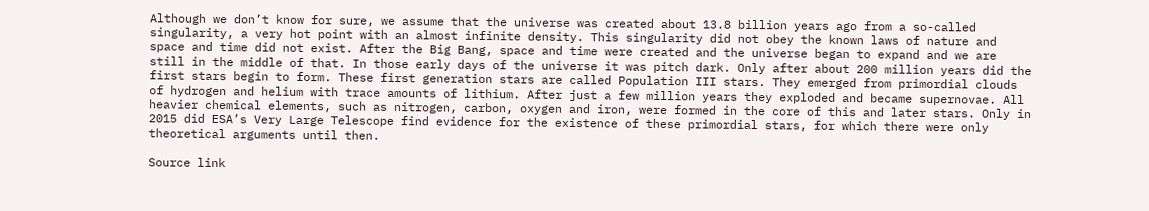Although we don’t know for sure, we assume that the universe was created about 13.8 billion years ago from a so-called singularity, a very hot point with an almost infinite density. This singularity did not obey the known laws of nature and space and time did not exist. After the Big Bang, space and time were created and the universe began to expand and we are still in the middle of that. In those early days of the universe it was pitch dark. Only after about 200 million years did the first stars begin to form. These first generation stars are called Population III stars. They emerged from primordial clouds of hydrogen and helium with trace amounts of lithium. After just a few million years they exploded and became supernovae. All heavier chemical elements, such as nitrogen, carbon, oxygen and iron, were formed in the core of this and later stars. Only in 2015 did ESA’s Very Large Telescope find evidence for the existence of these primordial stars, for which there were only theoretical arguments until then.

Source link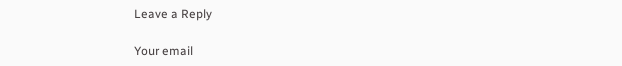Leave a Reply

Your email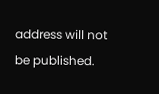address will not be published.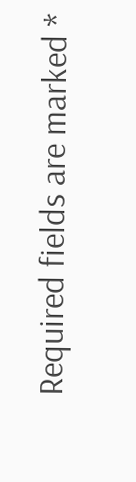Required fields are marked *